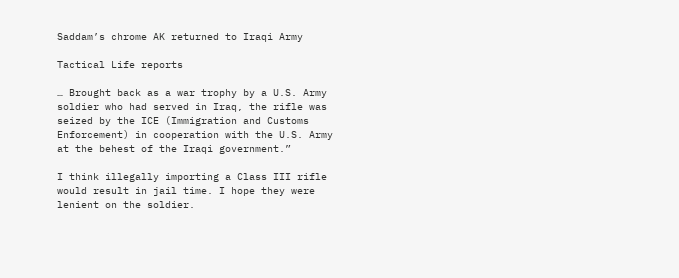Saddam’s chrome AK returned to Iraqi Army

Tactical Life reports

… Brought back as a war trophy by a U.S. Army soldier who had served in Iraq, the rifle was seized by the ICE (Immigration and Customs Enforcement) in cooperation with the U.S. Army at the behest of the Iraqi government.”

I think illegally importing a Class III rifle would result in jail time. I hope they were lenient on the soldier.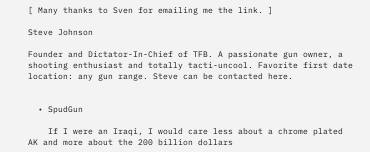[ Many thanks to Sven for emailing me the link. ]

Steve Johnson

Founder and Dictator-In-Chief of TFB. A passionate gun owner, a shooting enthusiast and totally tacti-uncool. Favorite first date location: any gun range. Steve can be contacted here.


  • SpudGun

    If I were an Iraqi, I would care less about a chrome plated AK and more about the 200 billion dollars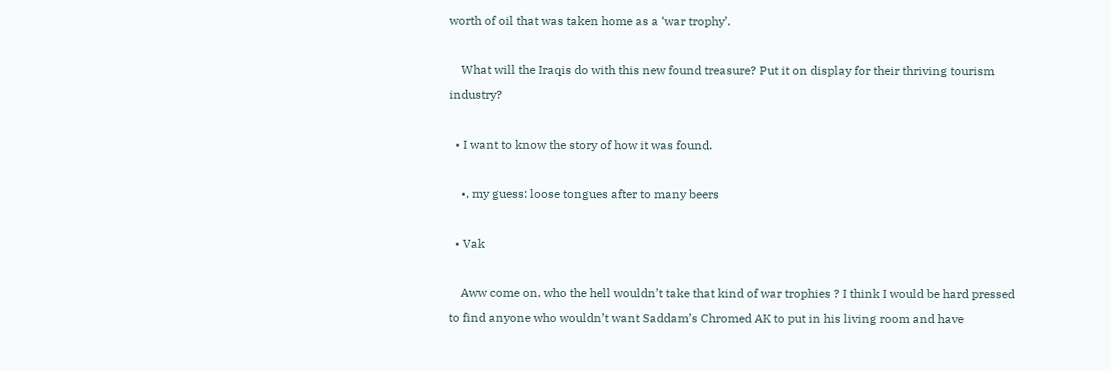worth of oil that was taken home as a ‘war trophy’.

    What will the Iraqis do with this new found treasure? Put it on display for their thriving tourism industry?

  • I want to know the story of how it was found.

    •, my guess: loose tongues after to many beers

  • Vak

    Aww come on, who the hell wouldn’t take that kind of war trophies ? I think I would be hard pressed to find anyone who wouldn’t want Saddam’s Chromed AK to put in his living room and have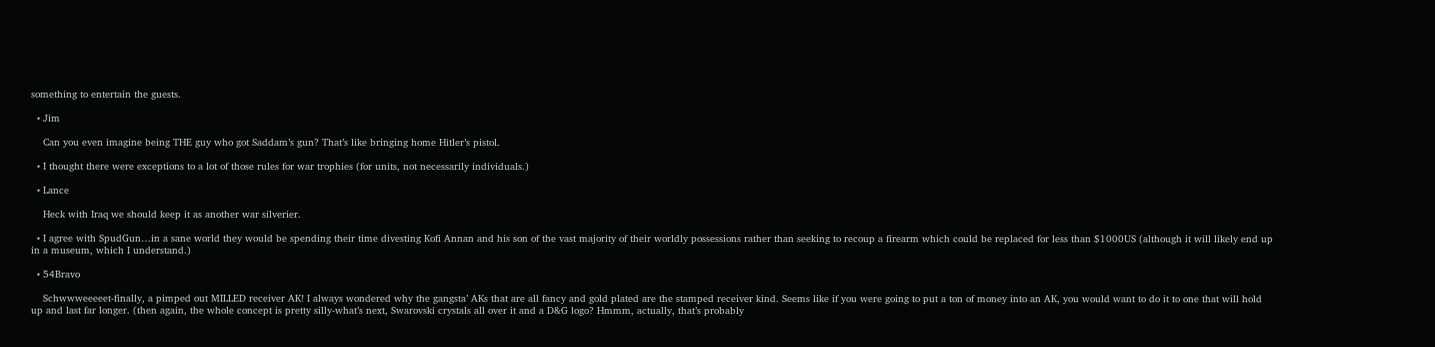something to entertain the guests.

  • Jim

    Can you even imagine being THE guy who got Saddam’s gun? That’s like bringing home Hitler’s pistol.

  • I thought there were exceptions to a lot of those rules for war trophies (for units, not necessarily individuals.)

  • Lance

    Heck with Iraq we should keep it as another war silverier.

  • I agree with SpudGun…in a sane world they would be spending their time divesting Kofi Annan and his son of the vast majority of their worldly possessions rather than seeking to recoup a firearm which could be replaced for less than $1000US (although it will likely end up in a museum, which I understand.)

  • 54Bravo

    Schwwweeeeet-finally, a pimped out MILLED receiver AK! I always wondered why the gangsta’ AKs that are all fancy and gold plated are the stamped receiver kind. Seems like if you were going to put a ton of money into an AK, you would want to do it to one that will hold up and last far longer. (then again, the whole concept is pretty silly-what’s next, Swarovski crystals all over it and a D&G logo? Hmmm, actually, that’s probably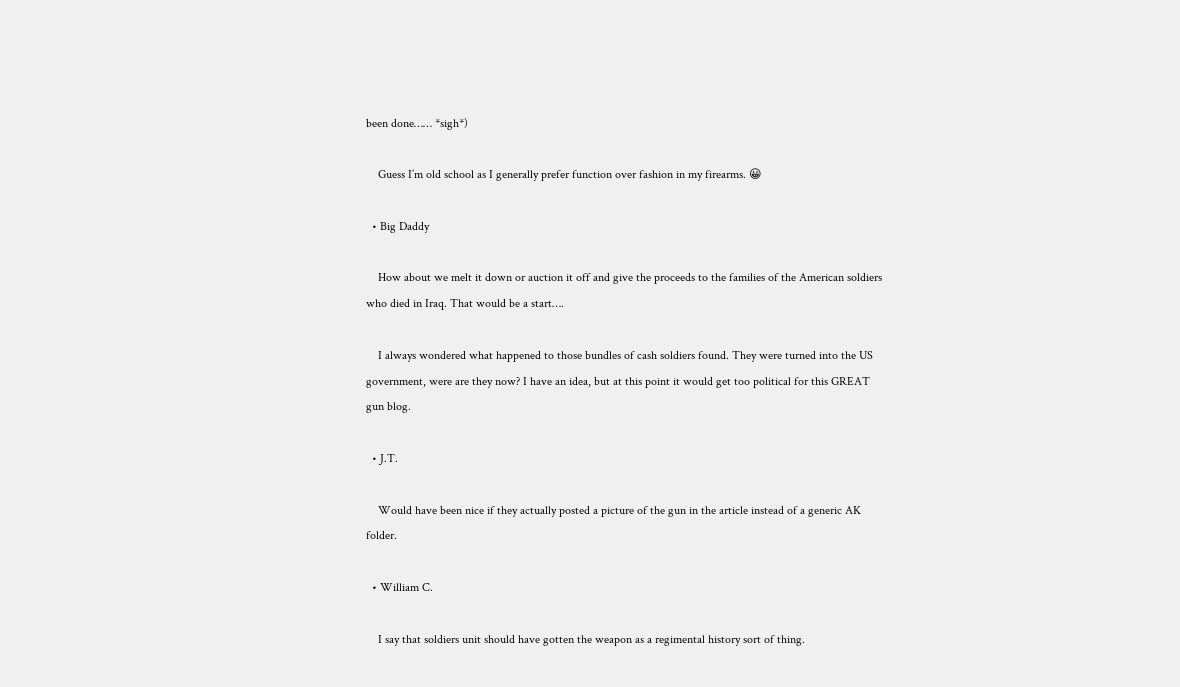been done…… *sigh*)

    Guess I’m old school as I generally prefer function over fashion in my firearms. 😀

  • Big Daddy

    How about we melt it down or auction it off and give the proceeds to the families of the American soldiers who died in Iraq. That would be a start….

    I always wondered what happened to those bundles of cash soldiers found. They were turned into the US government, were are they now? I have an idea, but at this point it would get too political for this GREAT gun blog.

  • J.T.

    Would have been nice if they actually posted a picture of the gun in the article instead of a generic AK folder.

  • William C.

    I say that soldiers unit should have gotten the weapon as a regimental history sort of thing.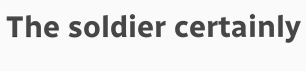The soldier certainly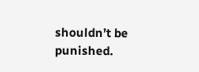shouldn’t be punished.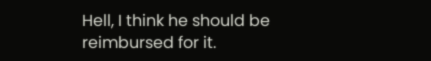Hell, I think he should be reimbursed for it.